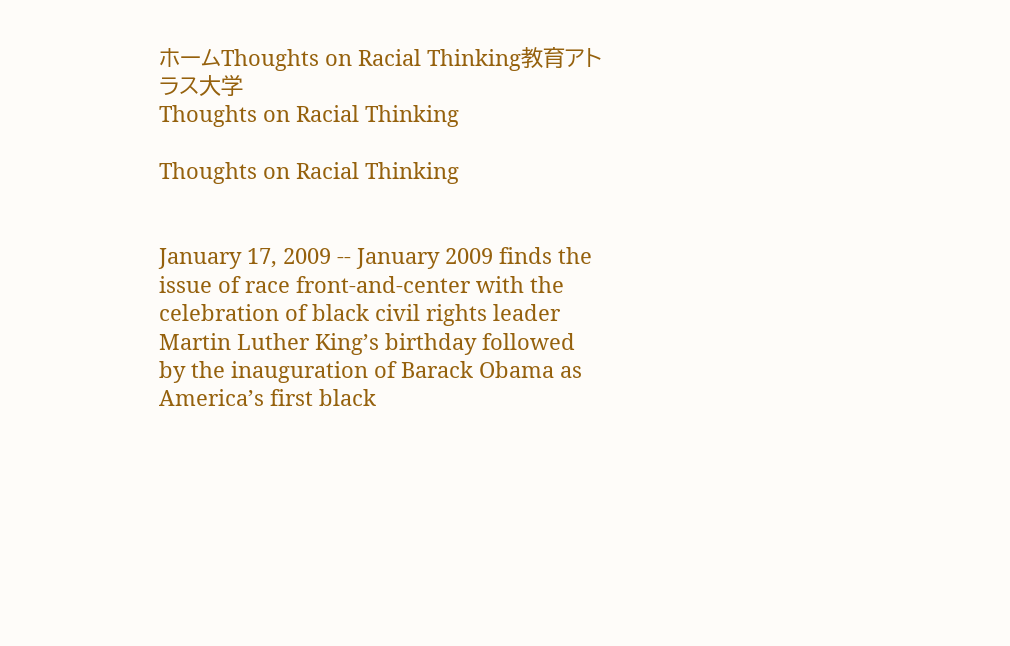ホームThoughts on Racial Thinking教育アトラス大学
Thoughts on Racial Thinking

Thoughts on Racial Thinking


January 17, 2009 -- January 2009 finds the issue of race front-and-center with the celebration of black civil rights leader Martin Luther King’s birthday followed by the inauguration of Barack Obama as America’s first black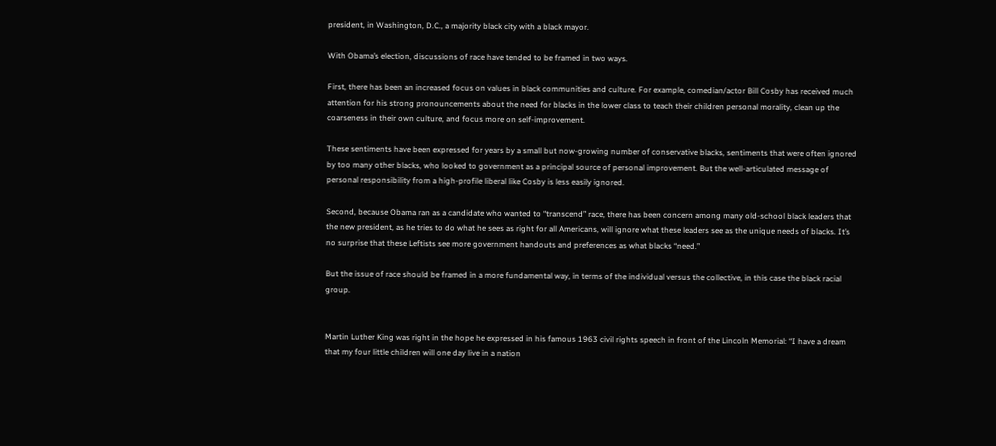president, in Washington, D.C., a majority black city with a black mayor.

With Obama’s election, discussions of race have tended to be framed in two ways.

First, there has been an increased focus on values in black communities and culture. For example, comedian/actor Bill Cosby has received much attention for his strong pronouncements about the need for blacks in the lower class to teach their children personal morality, clean up the coarseness in their own culture, and focus more on self-improvement.

These sentiments have been expressed for years by a small but now-growing number of conservative blacks, sentiments that were often ignored by too many other blacks, who looked to government as a principal source of personal improvement. But the well-articulated message of personal responsibility from a high-profile liberal like Cosby is less easily ignored.

Second, because Obama ran as a candidate who wanted to “transcend” race, there has been concern among many old-school black leaders that the new president, as he tries to do what he sees as right for all Americans, will ignore what these leaders see as the unique needs of blacks. It’s no surprise that these Leftists see more government handouts and preferences as what blacks “need.”

But the issue of race should be framed in a more fundamental way, in terms of the individual versus the collective, in this case the black racial group.


Martin Luther King was right in the hope he expressed in his famous 1963 civil rights speech in front of the Lincoln Memorial: “I have a dream that my four little children will one day live in a nation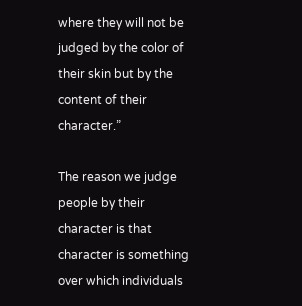where they will not be judged by the color of their skin but by the content of their character.”

The reason we judge people by their character is that character is something over which individuals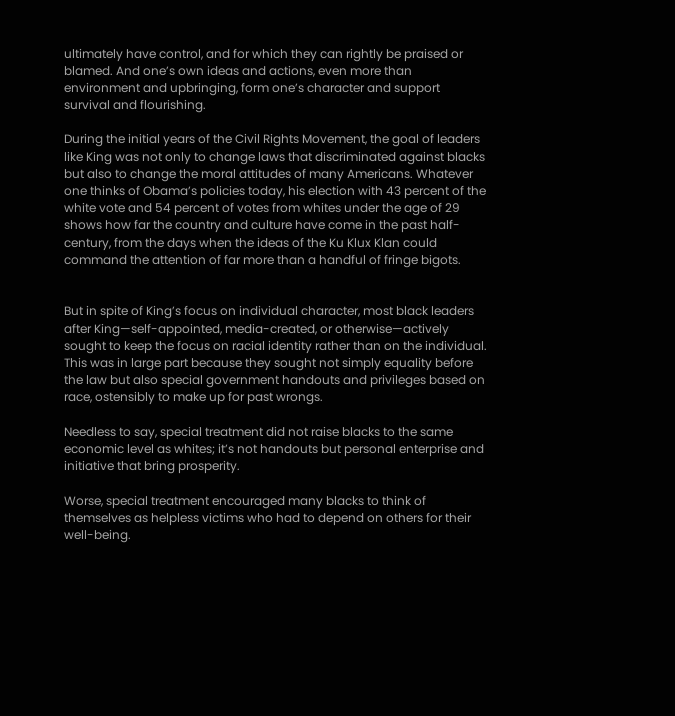ultimately have control, and for which they can rightly be praised or blamed. And one’s own ideas and actions, even more than environment and upbringing, form one’s character and support survival and flourishing.

During the initial years of the Civil Rights Movement, the goal of leaders like King was not only to change laws that discriminated against blacks but also to change the moral attitudes of many Americans. Whatever one thinks of Obama’s policies today, his election with 43 percent of the white vote and 54 percent of votes from whites under the age of 29 shows how far the country and culture have come in the past half-century, from the days when the ideas of the Ku Klux Klan could command the attention of far more than a handful of fringe bigots.


But in spite of King’s focus on individual character, most black leaders after King—self-appointed, media-created, or otherwise—actively sought to keep the focus on racial identity rather than on the individual. This was in large part because they sought not simply equality before the law but also special government handouts and privileges based on race, ostensibly to make up for past wrongs.

Needless to say, special treatment did not raise blacks to the same economic level as whites; it’s not handouts but personal enterprise and initiative that bring prosperity.

Worse, special treatment encouraged many blacks to think of themselves as helpless victims who had to depend on others for their well-being.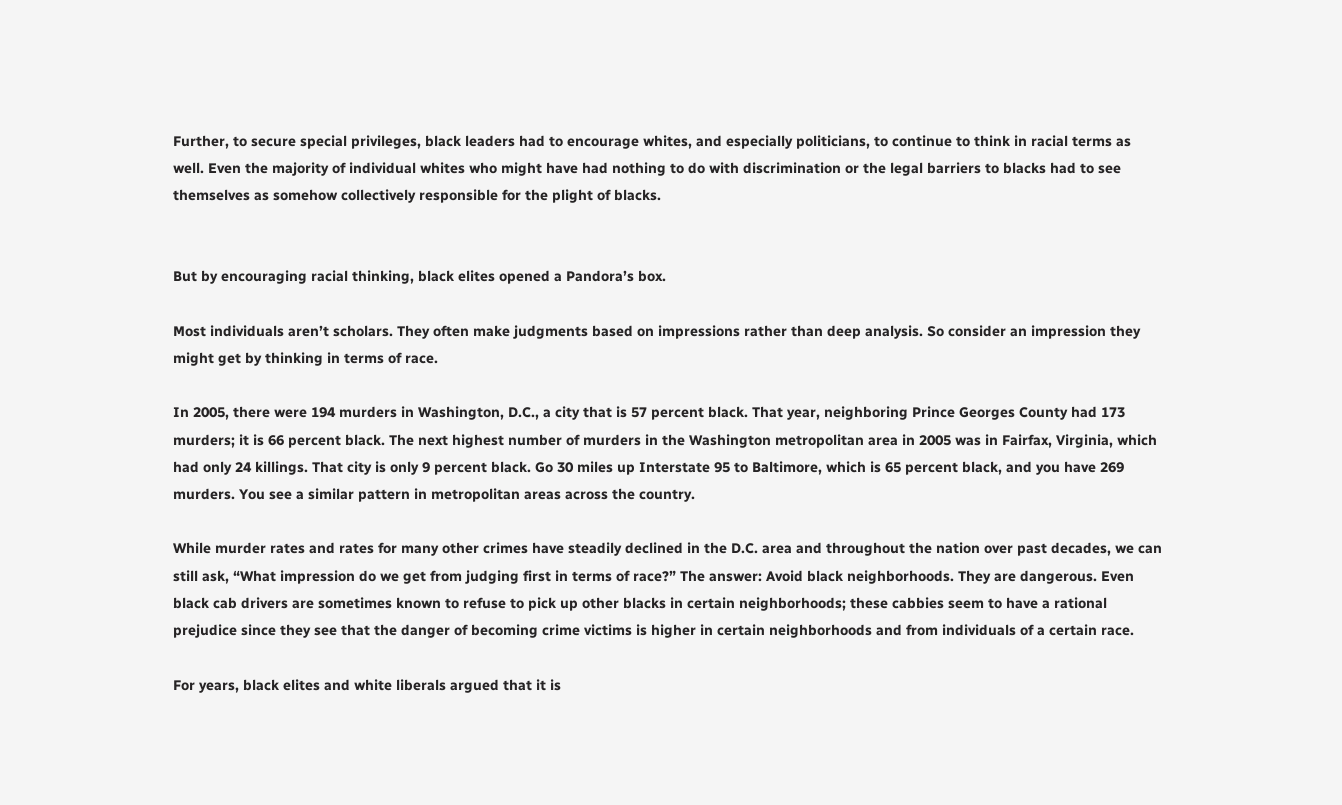Further, to secure special privileges, black leaders had to encourage whites, and especially politicians, to continue to think in racial terms as well. Even the majority of individual whites who might have had nothing to do with discrimination or the legal barriers to blacks had to see themselves as somehow collectively responsible for the plight of blacks.


But by encouraging racial thinking, black elites opened a Pandora’s box.

Most individuals aren’t scholars. They often make judgments based on impressions rather than deep analysis. So consider an impression they might get by thinking in terms of race.

In 2005, there were 194 murders in Washington, D.C., a city that is 57 percent black. That year, neighboring Prince Georges County had 173 murders; it is 66 percent black. The next highest number of murders in the Washington metropolitan area in 2005 was in Fairfax, Virginia, which had only 24 killings. That city is only 9 percent black. Go 30 miles up Interstate 95 to Baltimore, which is 65 percent black, and you have 269 murders. You see a similar pattern in metropolitan areas across the country.

While murder rates and rates for many other crimes have steadily declined in the D.C. area and throughout the nation over past decades, we can still ask, “What impression do we get from judging first in terms of race?” The answer: Avoid black neighborhoods. They are dangerous. Even black cab drivers are sometimes known to refuse to pick up other blacks in certain neighborhoods; these cabbies seem to have a rational prejudice since they see that the danger of becoming crime victims is higher in certain neighborhoods and from individuals of a certain race.

For years, black elites and white liberals argued that it is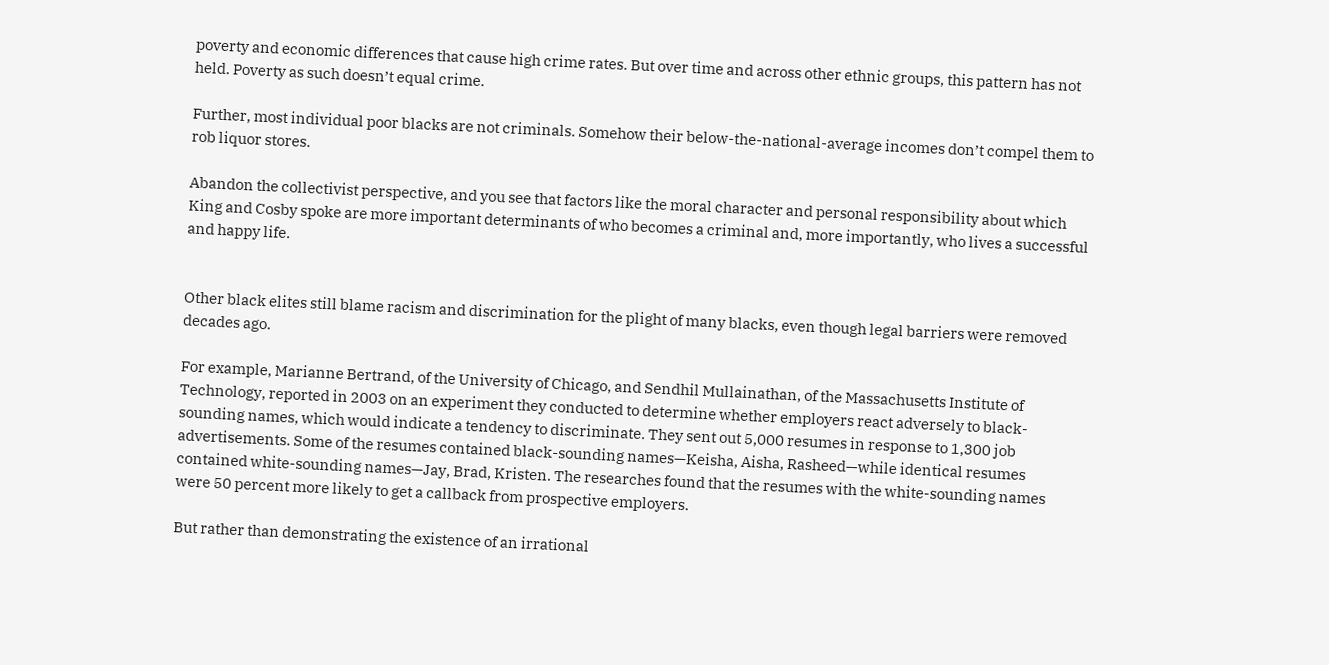poverty and economic differences that cause high crime rates. But over time and across other ethnic groups, this pattern has not held. Poverty as such doesn’t equal crime.

Further, most individual poor blacks are not criminals. Somehow their below-the-national-average incomes don’t compel them to rob liquor stores.

Abandon the collectivist perspective, and you see that factors like the moral character and personal responsibility about which King and Cosby spoke are more important determinants of who becomes a criminal and, more importantly, who lives a successful and happy life.


Other black elites still blame racism and discrimination for the plight of many blacks, even though legal barriers were removed decades ago.

For example, Marianne Bertrand, of the University of Chicago, and Sendhil Mullainathan, of the Massachusetts Institute of Technology, reported in 2003 on an experiment they conducted to determine whether employers react adversely to black-sounding names, which would indicate a tendency to discriminate. They sent out 5,000 resumes in response to 1,300 job advertisements. Some of the resumes contained black-sounding names—Keisha, Aisha, Rasheed—while identical resumes contained white-sounding names—Jay, Brad, Kristen. The researches found that the resumes with the white-sounding names were 50 percent more likely to get a callback from prospective employers.

But rather than demonstrating the existence of an irrational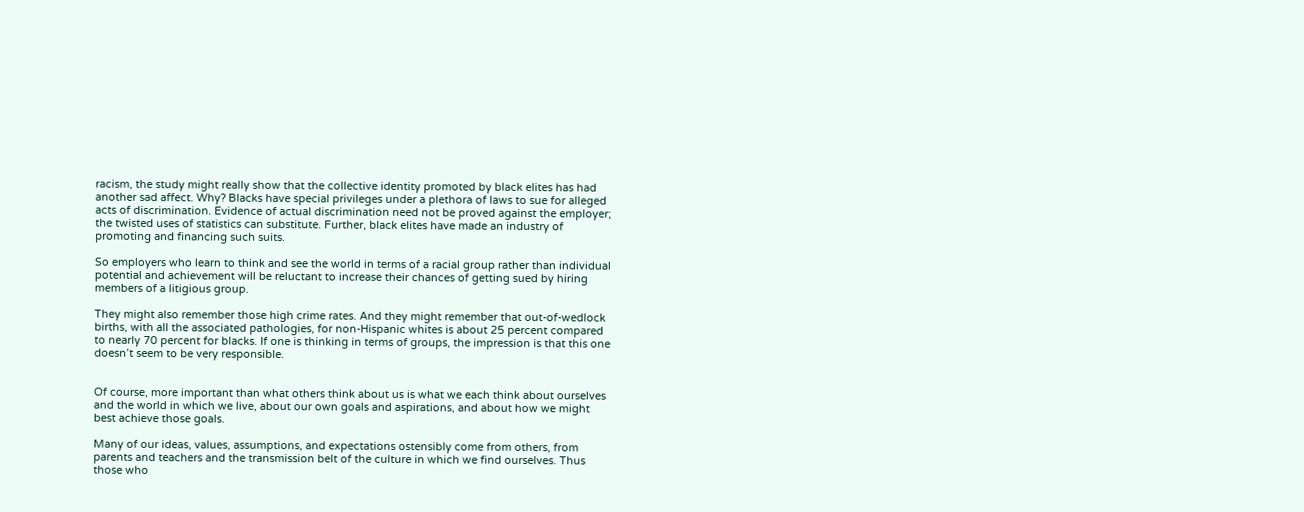racism, the study might really show that the collective identity promoted by black elites has had another sad affect. Why? Blacks have special privileges under a plethora of laws to sue for alleged acts of discrimination. Evidence of actual discrimination need not be proved against the employer; the twisted uses of statistics can substitute. Further, black elites have made an industry of promoting and financing such suits.

So employers who learn to think and see the world in terms of a racial group rather than individual potential and achievement will be reluctant to increase their chances of getting sued by hiring members of a litigious group.

They might also remember those high crime rates. And they might remember that out-of-wedlock births, with all the associated pathologies, for non-Hispanic whites is about 25 percent compared to nearly 70 percent for blacks. If one is thinking in terms of groups, the impression is that this one doesn’t seem to be very responsible.


Of course, more important than what others think about us is what we each think about ourselves and the world in which we live, about our own goals and aspirations, and about how we might best achieve those goals.

Many of our ideas, values, assumptions, and expectations ostensibly come from others, from parents and teachers and the transmission belt of the culture in which we find ourselves. Thus those who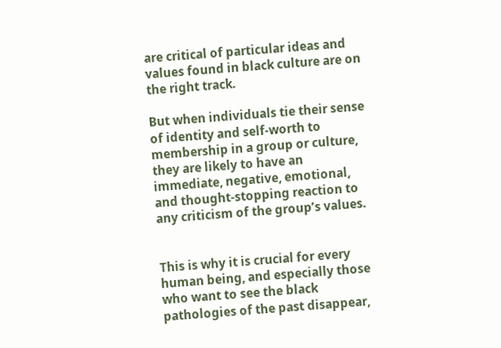are critical of particular ideas and values found in black culture are on the right track.

But when individuals tie their sense of identity and self-worth to membership in a group or culture, they are likely to have an immediate, negative, emotional, and thought-stopping reaction to any criticism of the group’s values.


This is why it is crucial for every human being, and especially those who want to see the black pathologies of the past disappear,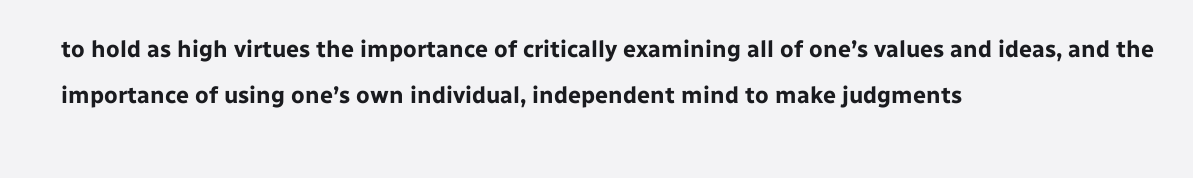to hold as high virtues the importance of critically examining all of one’s values and ideas, and the importance of using one’s own individual, independent mind to make judgments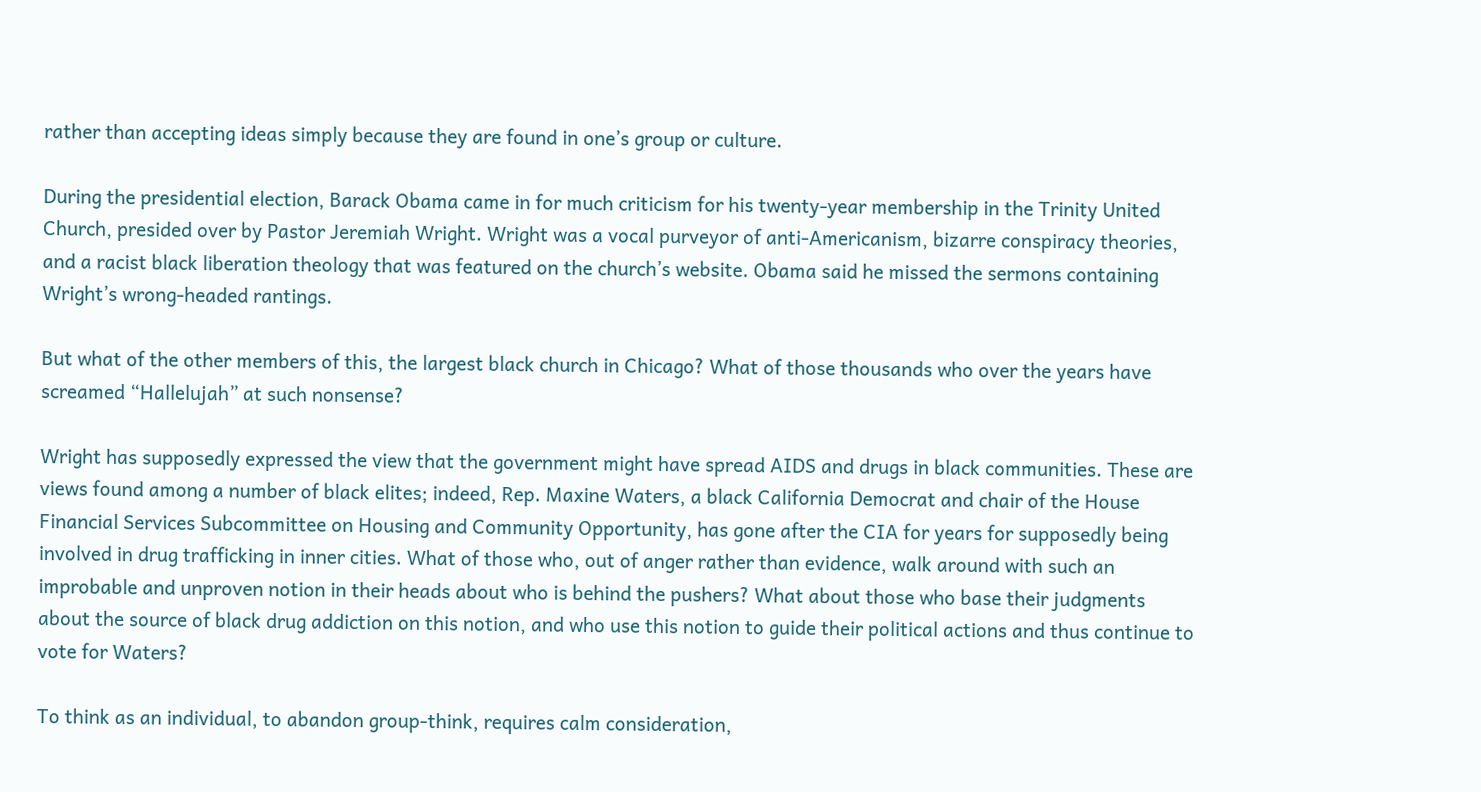rather than accepting ideas simply because they are found in one’s group or culture.

During the presidential election, Barack Obama came in for much criticism for his twenty-year membership in the Trinity United Church, presided over by Pastor Jeremiah Wright. Wright was a vocal purveyor of anti-Americanism, bizarre conspiracy theories, and a racist black liberation theology that was featured on the church’s website. Obama said he missed the sermons containing Wright’s wrong-headed rantings.

But what of the other members of this, the largest black church in Chicago? What of those thousands who over the years have screamed “Hallelujah” at such nonsense?

Wright has supposedly expressed the view that the government might have spread AIDS and drugs in black communities. These are views found among a number of black elites; indeed, Rep. Maxine Waters, a black California Democrat and chair of the House Financial Services Subcommittee on Housing and Community Opportunity, has gone after the CIA for years for supposedly being involved in drug trafficking in inner cities. What of those who, out of anger rather than evidence, walk around with such an improbable and unproven notion in their heads about who is behind the pushers? What about those who base their judgments about the source of black drug addiction on this notion, and who use this notion to guide their political actions and thus continue to vote for Waters?

To think as an individual, to abandon group-think, requires calm consideration,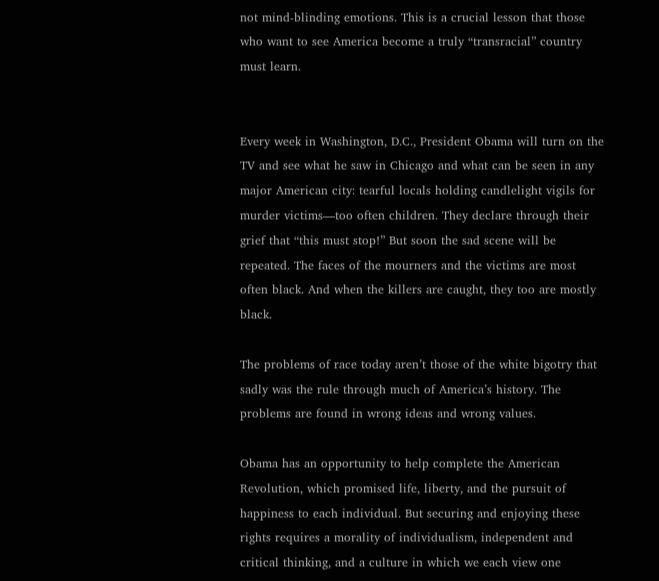not mind-blinding emotions. This is a crucial lesson that those who want to see America become a truly “transracial” country must learn.


Every week in Washington, D.C., President Obama will turn on the TV and see what he saw in Chicago and what can be seen in any major American city: tearful locals holding candlelight vigils for murder victims—too often children. They declare through their grief that “this must stop!” But soon the sad scene will be repeated. The faces of the mourners and the victims are most often black. And when the killers are caught, they too are mostly black.

The problems of race today aren’t those of the white bigotry that sadly was the rule through much of America’s history. The problems are found in wrong ideas and wrong values.

Obama has an opportunity to help complete the American Revolution, which promised life, liberty, and the pursuit of happiness to each individual. But securing and enjoying these rights requires a morality of individualism, independent and critical thinking, and a culture in which we each view one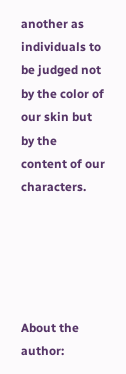another as individuals to be judged not by the color of our skin but by the content of our characters.





About the author: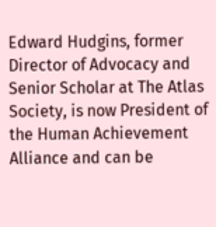Edward Hudgins, former Director of Advocacy and Senior Scholar at The Atlas Society, is now President of the Human Achievement Alliance and can be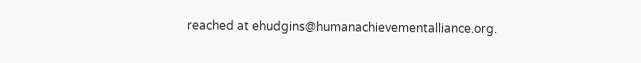reached at ehudgins@humanachievementalliance.org.